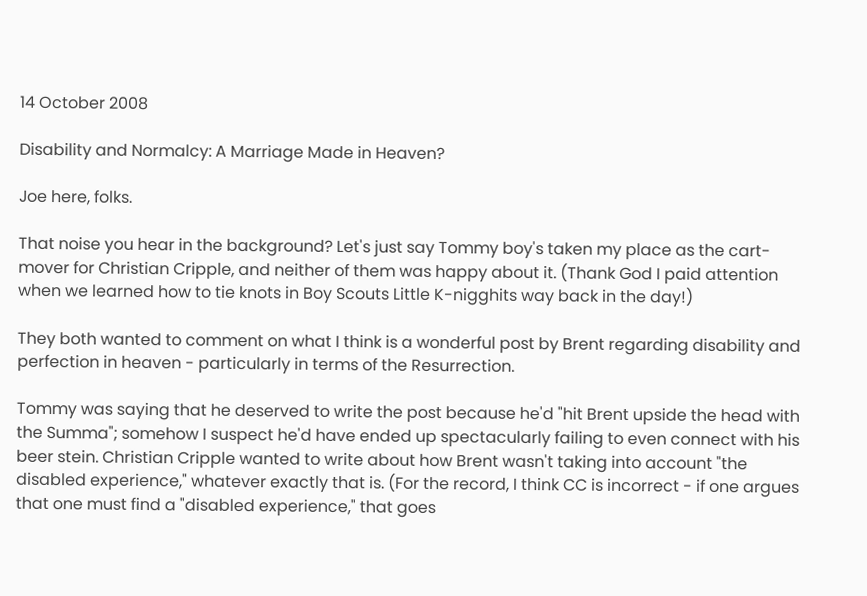14 October 2008

Disability and Normalcy: A Marriage Made in Heaven?

Joe here, folks.

That noise you hear in the background? Let's just say Tommy boy's taken my place as the cart-mover for Christian Cripple, and neither of them was happy about it. (Thank God I paid attention when we learned how to tie knots in Boy Scouts Little K-nigghits way back in the day!)

They both wanted to comment on what I think is a wonderful post by Brent regarding disability and perfection in heaven - particularly in terms of the Resurrection.

Tommy was saying that he deserved to write the post because he'd "hit Brent upside the head with the Summa"; somehow I suspect he'd have ended up spectacularly failing to even connect with his beer stein. Christian Cripple wanted to write about how Brent wasn't taking into account "the disabled experience," whatever exactly that is. (For the record, I think CC is incorrect - if one argues that one must find a "disabled experience," that goes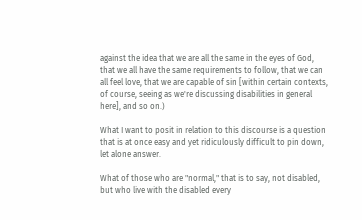against the idea that we are all the same in the eyes of God, that we all have the same requirements to follow, that we can all feel love, that we are capable of sin [within certain contexts, of course, seeing as we're discussing disabilities in general here], and so on.)

What I want to posit in relation to this discourse is a question that is at once easy and yet ridiculously difficult to pin down, let alone answer.

What of those who are "normal," that is to say, not disabled, but who live with the disabled every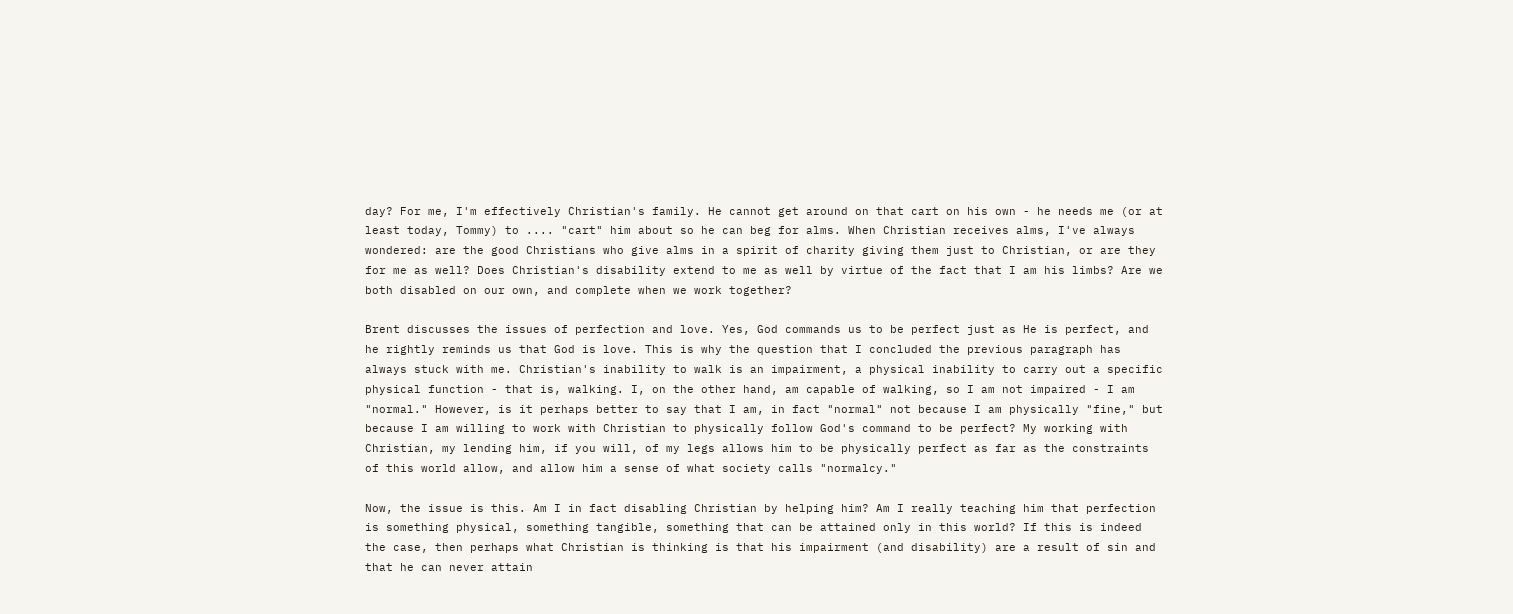day? For me, I'm effectively Christian's family. He cannot get around on that cart on his own - he needs me (or at least today, Tommy) to .... "cart" him about so he can beg for alms. When Christian receives alms, I've always wondered: are the good Christians who give alms in a spirit of charity giving them just to Christian, or are they for me as well? Does Christian's disability extend to me as well by virtue of the fact that I am his limbs? Are we both disabled on our own, and complete when we work together?

Brent discusses the issues of perfection and love. Yes, God commands us to be perfect just as He is perfect, and he rightly reminds us that God is love. This is why the question that I concluded the previous paragraph has always stuck with me. Christian's inability to walk is an impairment, a physical inability to carry out a specific physical function - that is, walking. I, on the other hand, am capable of walking, so I am not impaired - I am "normal." However, is it perhaps better to say that I am, in fact "normal" not because I am physically "fine," but because I am willing to work with Christian to physically follow God's command to be perfect? My working with Christian, my lending him, if you will, of my legs allows him to be physically perfect as far as the constraints of this world allow, and allow him a sense of what society calls "normalcy."

Now, the issue is this. Am I in fact disabling Christian by helping him? Am I really teaching him that perfection is something physical, something tangible, something that can be attained only in this world? If this is indeed the case, then perhaps what Christian is thinking is that his impairment (and disability) are a result of sin and that he can never attain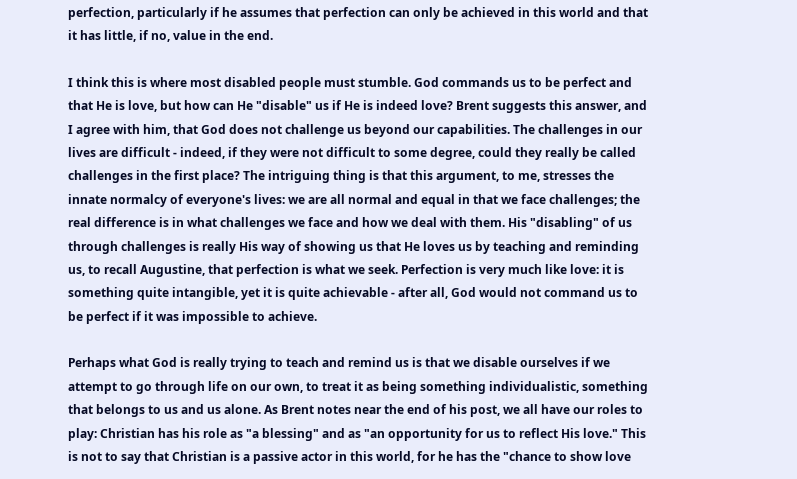perfection, particularly if he assumes that perfection can only be achieved in this world and that it has little, if no, value in the end.

I think this is where most disabled people must stumble. God commands us to be perfect and that He is love, but how can He "disable" us if He is indeed love? Brent suggests this answer, and I agree with him, that God does not challenge us beyond our capabilities. The challenges in our lives are difficult - indeed, if they were not difficult to some degree, could they really be called challenges in the first place? The intriguing thing is that this argument, to me, stresses the innate normalcy of everyone's lives: we are all normal and equal in that we face challenges; the real difference is in what challenges we face and how we deal with them. His "disabling" of us through challenges is really His way of showing us that He loves us by teaching and reminding us, to recall Augustine, that perfection is what we seek. Perfection is very much like love: it is something quite intangible, yet it is quite achievable - after all, God would not command us to be perfect if it was impossible to achieve.

Perhaps what God is really trying to teach and remind us is that we disable ourselves if we attempt to go through life on our own, to treat it as being something individualistic, something that belongs to us and us alone. As Brent notes near the end of his post, we all have our roles to play: Christian has his role as "a blessing" and as "an opportunity for us to reflect His love." This is not to say that Christian is a passive actor in this world, for he has the "chance to show love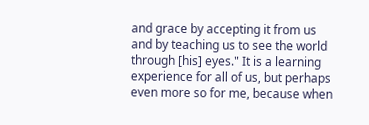and grace by accepting it from us and by teaching us to see the world through [his] eyes." It is a learning experience for all of us, but perhaps even more so for me, because when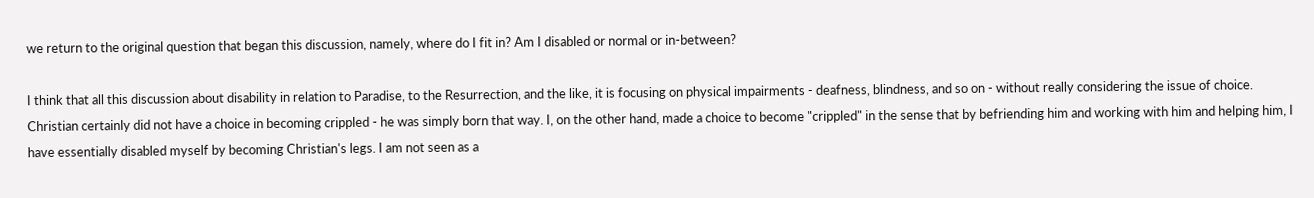we return to the original question that began this discussion, namely, where do I fit in? Am I disabled or normal or in-between?

I think that all this discussion about disability in relation to Paradise, to the Resurrection, and the like, it is focusing on physical impairments - deafness, blindness, and so on - without really considering the issue of choice. Christian certainly did not have a choice in becoming crippled - he was simply born that way. I, on the other hand, made a choice to become "crippled" in the sense that by befriending him and working with him and helping him, I have essentially disabled myself by becoming Christian's legs. I am not seen as a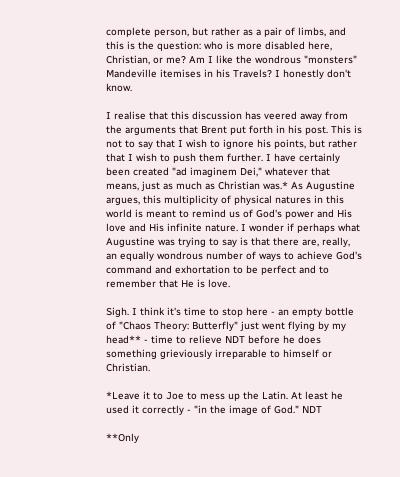complete person, but rather as a pair of limbs, and this is the question: who is more disabled here, Christian, or me? Am I like the wondrous "monsters" Mandeville itemises in his Travels? I honestly don't know.

I realise that this discussion has veered away from the arguments that Brent put forth in his post. This is not to say that I wish to ignore his points, but rather that I wish to push them further. I have certainly been created "ad imaginem Dei," whatever that means, just as much as Christian was.* As Augustine argues, this multiplicity of physical natures in this world is meant to remind us of God's power and His love and His infinite nature. I wonder if perhaps what Augustine was trying to say is that there are, really, an equally wondrous number of ways to achieve God's command and exhortation to be perfect and to remember that He is love.

Sigh. I think it's time to stop here - an empty bottle of "Chaos Theory: Butterfly" just went flying by my head** - time to relieve NDT before he does something grieviously irreparable to himself or Christian.

*Leave it to Joe to mess up the Latin. At least he used it correctly - "in the image of God." NDT

**Only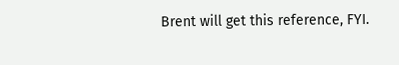Brent will get this reference, FYI.